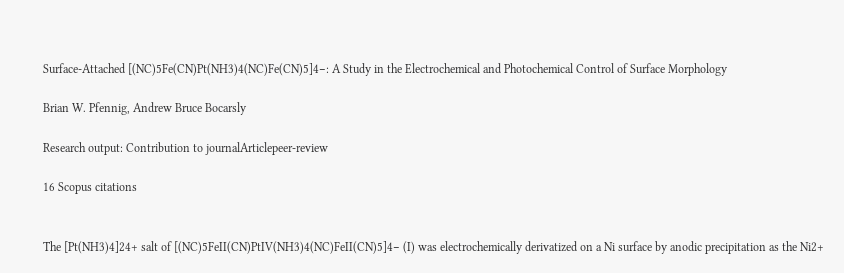Surface-Attached [(NC)5Fe(CN)Pt(NH3)4(NC)Fe(CN)5]4−: A Study in the Electrochemical and Photochemical Control of Surface Morphology

Brian W. Pfennig, Andrew Bruce Bocarsly

Research output: Contribution to journalArticlepeer-review

16 Scopus citations


The [Pt(NH3)4]24+ salt of [(NC)5FeII(CN)PtIV(NH3)4(NC)FeII(CN)5]4− (I) was electrochemically derivatized on a Ni surface by anodic precipitation as the Ni2+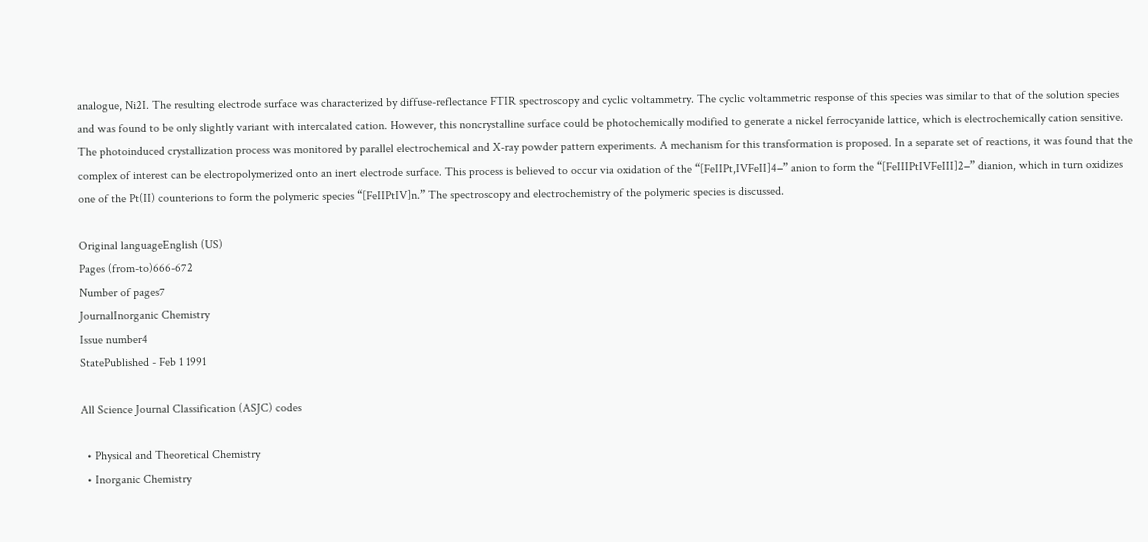analogue, Ni2I. The resulting electrode surface was characterized by diffuse-reflectance FTIR spectroscopy and cyclic voltammetry. The cyclic voltammetric response of this species was similar to that of the solution species and was found to be only slightly variant with intercalated cation. However, this noncrystalline surface could be photochemically modified to generate a nickel ferrocyanide lattice, which is electrochemically cation sensitive. The photoinduced crystallization process was monitored by parallel electrochemical and X-ray powder pattern experiments. A mechanism for this transformation is proposed. In a separate set of reactions, it was found that the complex of interest can be electropolymerized onto an inert electrode surface. This process is believed to occur via oxidation of the “[FeIIPt,IVFeII]4−” anion to form the “[FeIIIPtIVFeIII]2−” dianion, which in turn oxidizes one of the Pt(II) counterions to form the polymeric species “[FeIIPtIV]n.” The spectroscopy and electrochemistry of the polymeric species is discussed.

Original languageEnglish (US)
Pages (from-to)666-672
Number of pages7
JournalInorganic Chemistry
Issue number4
StatePublished - Feb 1 1991

All Science Journal Classification (ASJC) codes

  • Physical and Theoretical Chemistry
  • Inorganic Chemistry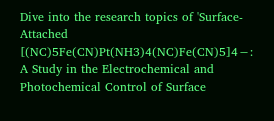Dive into the research topics of 'Surface-Attached [(NC)5Fe(CN)Pt(NH3)4(NC)Fe(CN)5]4−: A Study in the Electrochemical and Photochemical Control of Surface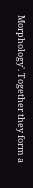Morphology'. Together they form a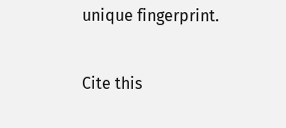unique fingerprint.

Cite this